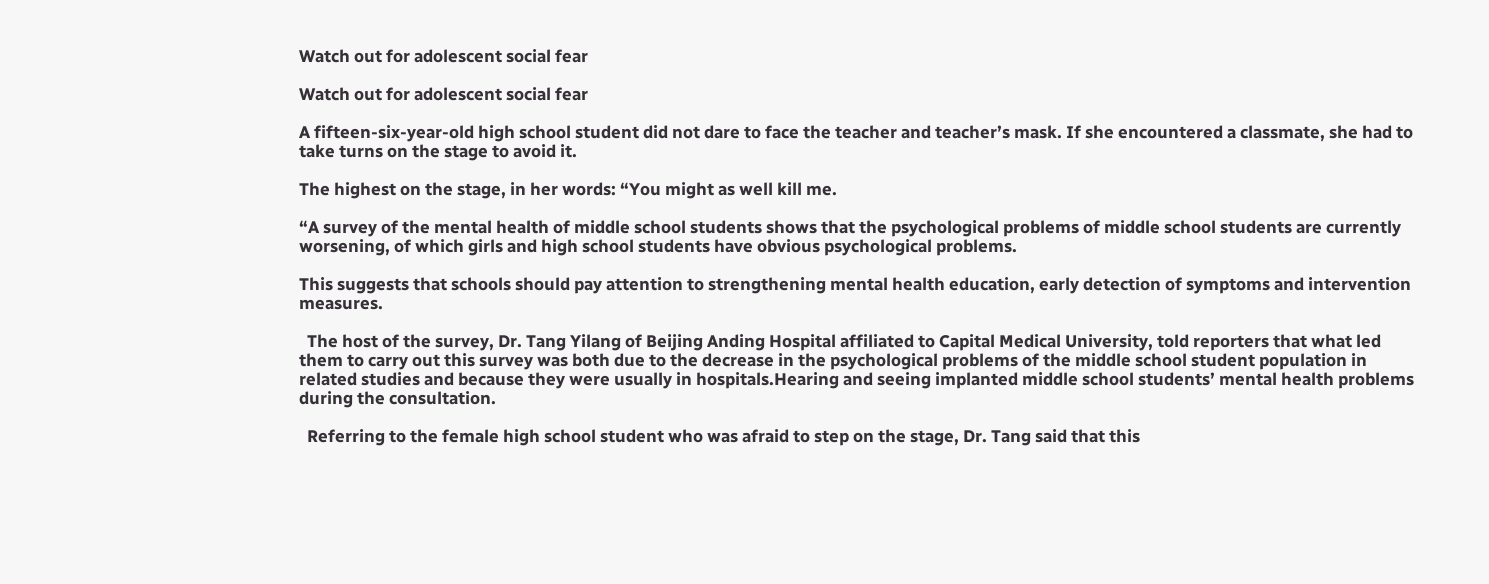Watch out for adolescent social fear

Watch out for adolescent social fear

A fifteen-six-year-old high school student did not dare to face the teacher and teacher’s mask. If she encountered a classmate, she had to take turns on the stage to avoid it.

The highest on the stage, in her words: “You might as well kill me.

“A survey of the mental health of middle school students shows that the psychological problems of middle school students are currently worsening, of which girls and high school students have obvious psychological problems.

This suggests that schools should pay attention to strengthening mental health education, early detection of symptoms and intervention measures.

  The host of the survey, Dr. Tang Yilang of Beijing Anding Hospital affiliated to Capital Medical University, told reporters that what led them to carry out this survey was both due to the decrease in the psychological problems of the middle school student population in related studies and because they were usually in hospitals.Hearing and seeing implanted middle school students’ mental health problems during the consultation.

  Referring to the female high school student who was afraid to step on the stage, Dr. Tang said that this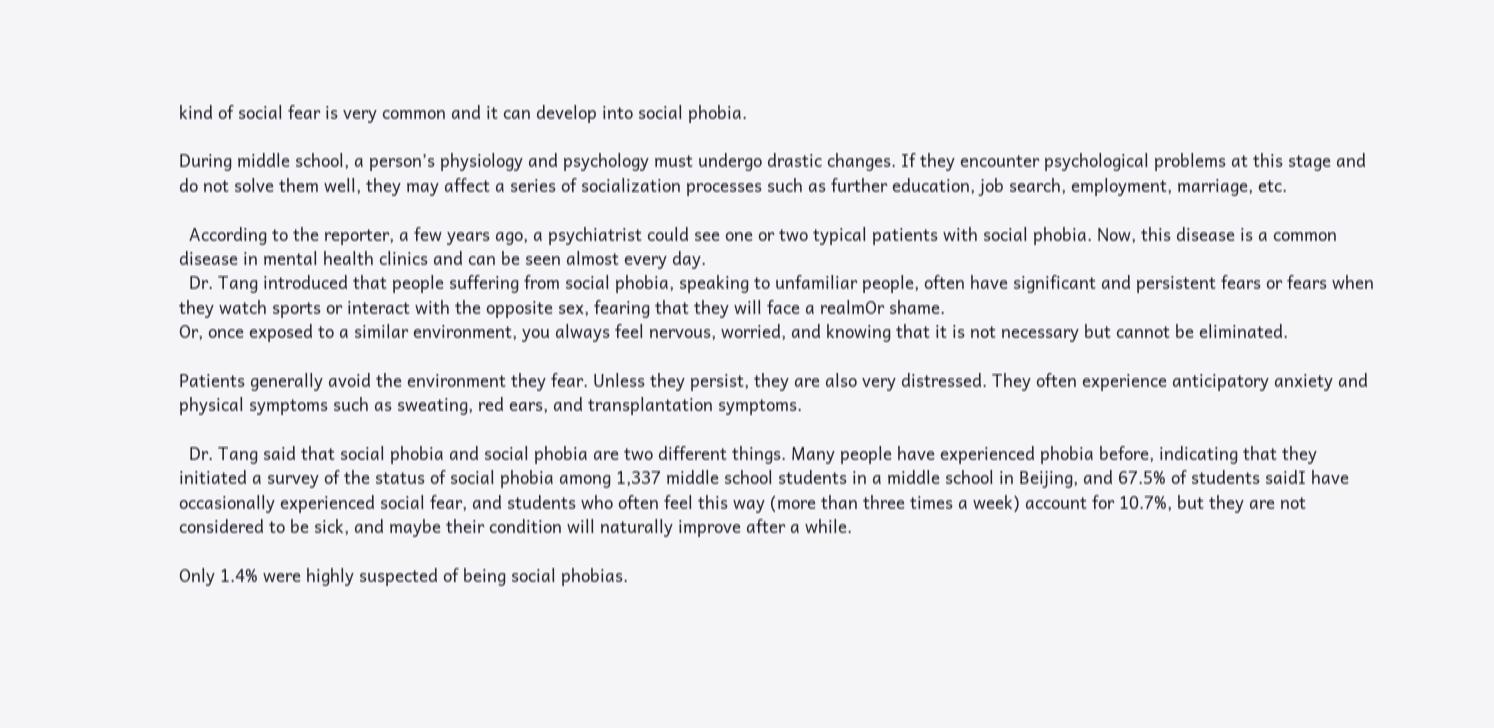kind of social fear is very common and it can develop into social phobia.

During middle school, a person’s physiology and psychology must undergo drastic changes. If they encounter psychological problems at this stage and do not solve them well, they may affect a series of socialization processes such as further education, job search, employment, marriage, etc.

  According to the reporter, a few years ago, a psychiatrist could see one or two typical patients with social phobia. Now, this disease is a common disease in mental health clinics and can be seen almost every day.
  Dr. Tang introduced that people suffering from social phobia, speaking to unfamiliar people, often have significant and persistent fears or fears when they watch sports or interact with the opposite sex, fearing that they will face a realmOr shame.
Or, once exposed to a similar environment, you always feel nervous, worried, and knowing that it is not necessary but cannot be eliminated.

Patients generally avoid the environment they fear. Unless they persist, they are also very distressed. They often experience anticipatory anxiety and physical symptoms such as sweating, red ears, and transplantation symptoms.

  Dr. Tang said that social phobia and social phobia are two different things. Many people have experienced phobia before, indicating that they initiated a survey of the status of social phobia among 1,337 middle school students in a middle school in Beijing, and 67.5% of students saidI have occasionally experienced social fear, and students who often feel this way (more than three times a week) account for 10.7%, but they are not considered to be sick, and maybe their condition will naturally improve after a while.

Only 1.4% were highly suspected of being social phobias.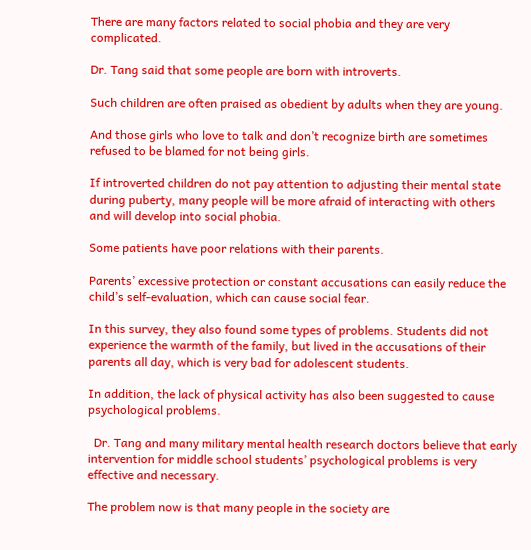There are many factors related to social phobia and they are very complicated.

Dr. Tang said that some people are born with introverts.

Such children are often praised as obedient by adults when they are young.

And those girls who love to talk and don’t recognize birth are sometimes refused to be blamed for not being girls.

If introverted children do not pay attention to adjusting their mental state during puberty, many people will be more afraid of interacting with others and will develop into social phobia.

Some patients have poor relations with their parents.

Parents’ excessive protection or constant accusations can easily reduce the child’s self-evaluation, which can cause social fear.

In this survey, they also found some types of problems. Students did not experience the warmth of the family, but lived in the accusations of their parents all day, which is very bad for adolescent students.

In addition, the lack of physical activity has also been suggested to cause psychological problems.

  Dr. Tang and many military mental health research doctors believe that early intervention for middle school students’ psychological problems is very effective and necessary.

The problem now is that many people in the society are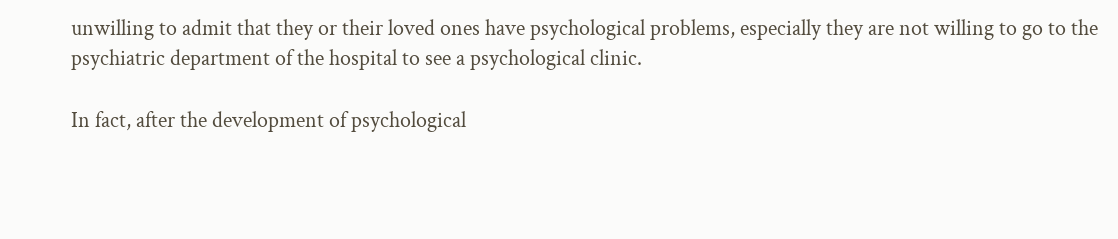unwilling to admit that they or their loved ones have psychological problems, especially they are not willing to go to the psychiatric department of the hospital to see a psychological clinic.

In fact, after the development of psychological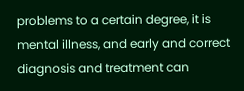problems to a certain degree, it is mental illness, and early and correct diagnosis and treatment can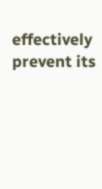effectively prevent its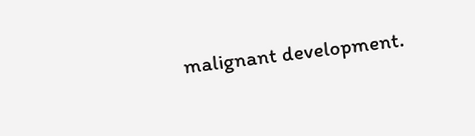malignant development.